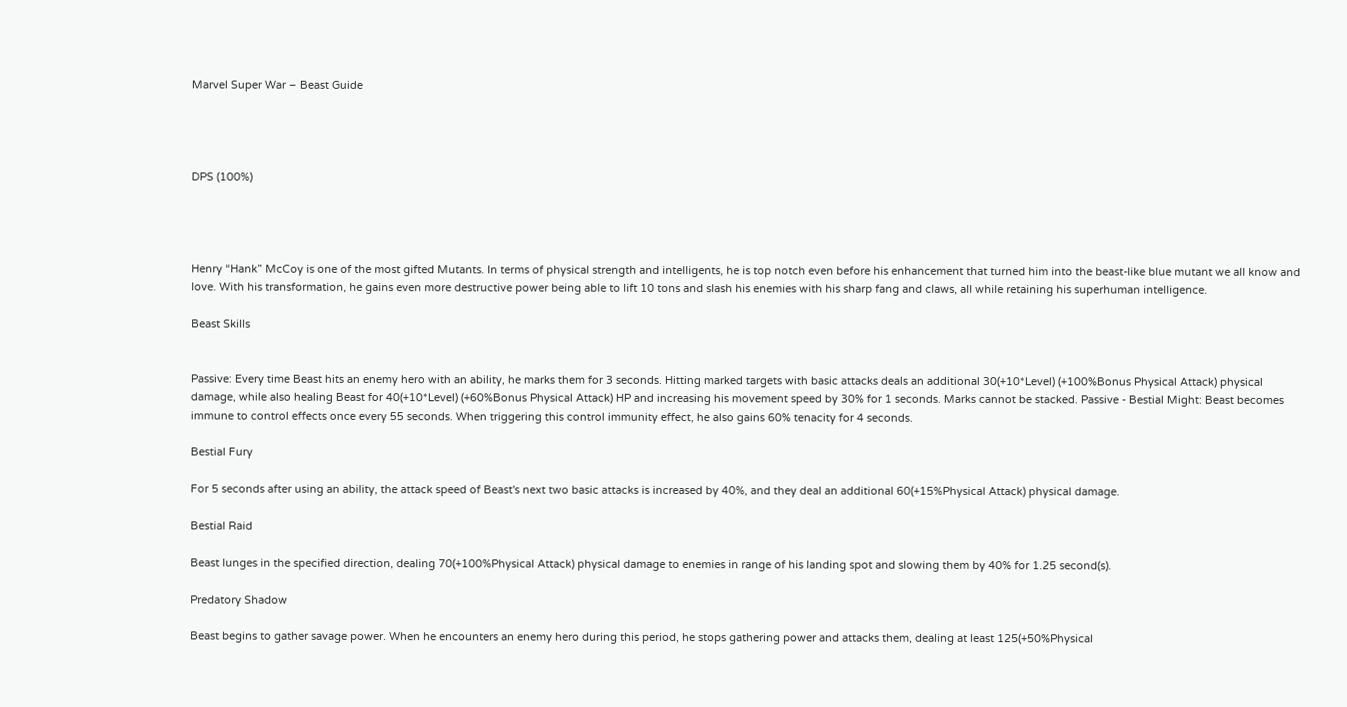Marvel Super War – Beast Guide




DPS (100%)




Henry “Hank” McCoy is one of the most gifted Mutants. In terms of physical strength and intelligents, he is top notch even before his enhancement that turned him into the beast-like blue mutant we all know and love. With his transformation, he gains even more destructive power being able to lift 10 tons and slash his enemies with his sharp fang and claws, all while retaining his superhuman intelligence.

Beast Skills


Passive: Every time Beast hits an enemy hero with an ability, he marks them for 3 seconds. Hitting marked targets with basic attacks deals an additional 30(+10*Level) (+100%Bonus Physical Attack) physical damage, while also healing Beast for 40(+10*Level) (+60%Bonus Physical Attack) HP and increasing his movement speed by 30% for 1 seconds. Marks cannot be stacked. Passive - Bestial Might: Beast becomes immune to control effects once every 55 seconds. When triggering this control immunity effect, he also gains 60% tenacity for 4 seconds.

Bestial Fury

For 5 seconds after using an ability, the attack speed of Beast's next two basic attacks is increased by 40%, and they deal an additional 60(+15%Physical Attack) physical damage.

Bestial Raid

Beast lunges in the specified direction, dealing 70(+100%Physical Attack) physical damage to enemies in range of his landing spot and slowing them by 40% for 1.25 second(s).

Predatory Shadow

Beast begins to gather savage power. When he encounters an enemy hero during this period, he stops gathering power and attacks them, dealing at least 125(+50%Physical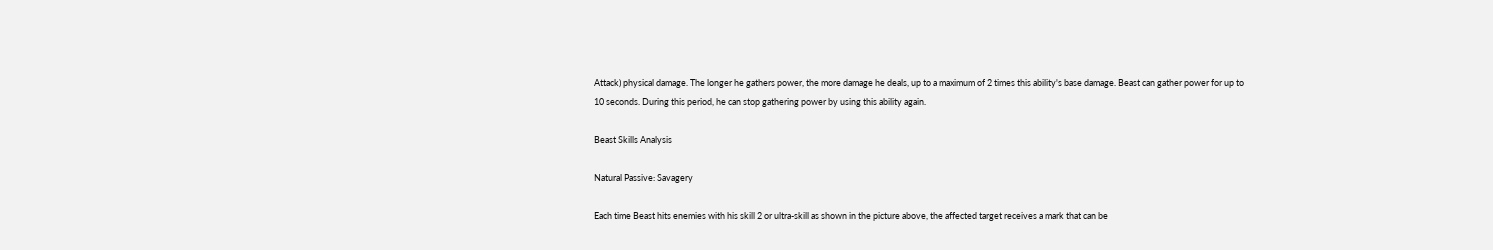Attack) physical damage. The longer he gathers power, the more damage he deals, up to a maximum of 2 times this ability's base damage. Beast can gather power for up to 10 seconds. During this period, he can stop gathering power by using this ability again.

Beast Skills Analysis

Natural Passive: Savagery

Each time Beast hits enemies with his skill 2 or ultra-skill as shown in the picture above, the affected target receives a mark that can be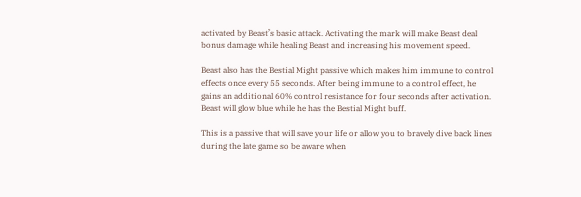activated by Beast’s basic attack. Activating the mark will make Beast deal bonus damage while healing Beast and increasing his movement speed.

Beast also has the Bestial Might passive which makes him immune to control effects once every 55 seconds. After being immune to a control effect, he gains an additional 60% control resistance for four seconds after activation. Beast will glow blue while he has the Bestial Might buff.

This is a passive that will save your life or allow you to bravely dive back lines during the late game so be aware when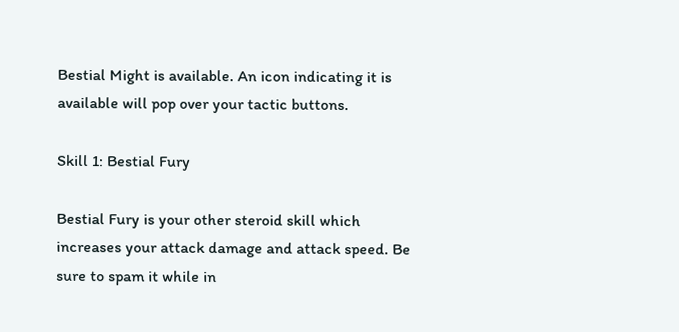Bestial Might is available. An icon indicating it is available will pop over your tactic buttons.

Skill 1: Bestial Fury

Bestial Fury is your other steroid skill which increases your attack damage and attack speed. Be sure to spam it while in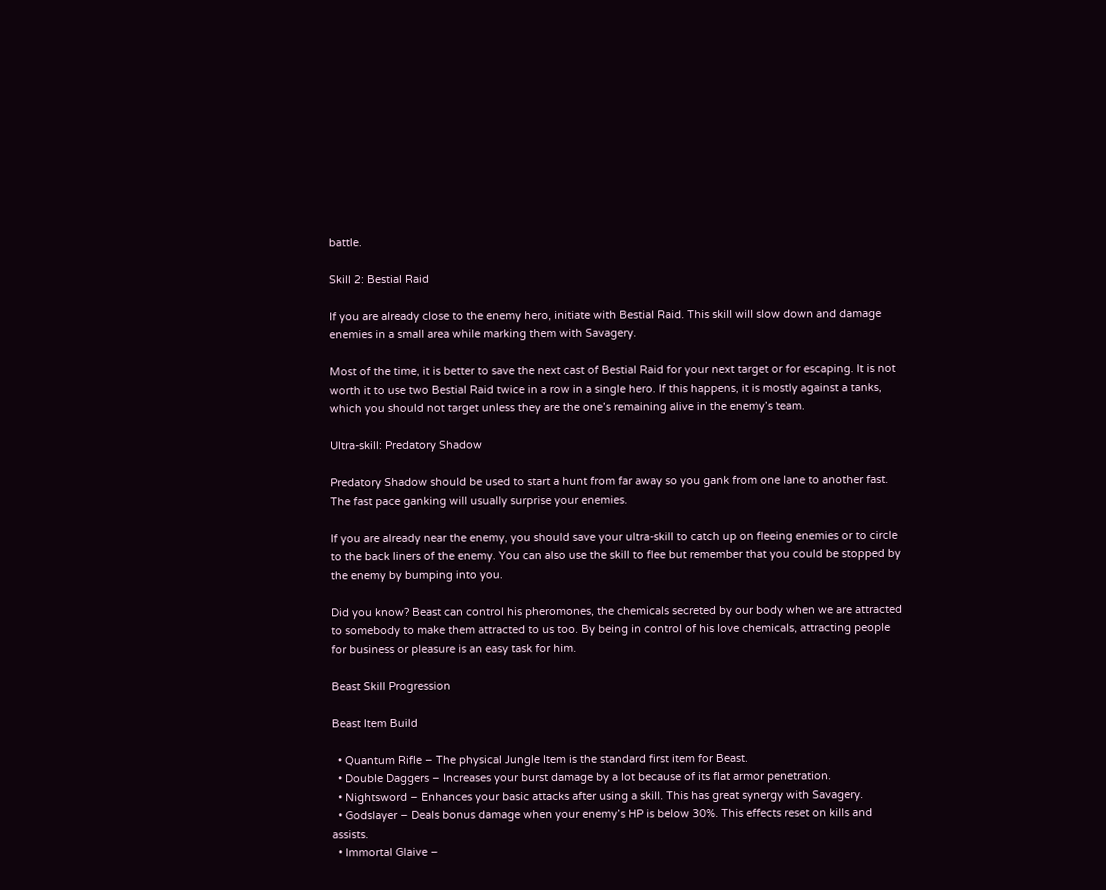battle.

Skill 2: Bestial Raid

If you are already close to the enemy hero, initiate with Bestial Raid. This skill will slow down and damage enemies in a small area while marking them with Savagery.

Most of the time, it is better to save the next cast of Bestial Raid for your next target or for escaping. It is not worth it to use two Bestial Raid twice in a row in a single hero. If this happens, it is mostly against a tanks, which you should not target unless they are the one’s remaining alive in the enemy’s team.

Ultra-skill: Predatory Shadow

Predatory Shadow should be used to start a hunt from far away so you gank from one lane to another fast. The fast pace ganking will usually surprise your enemies.

If you are already near the enemy, you should save your ultra-skill to catch up on fleeing enemies or to circle to the back liners of the enemy. You can also use the skill to flee but remember that you could be stopped by the enemy by bumping into you.

Did you know? Beast can control his pheromones, the chemicals secreted by our body when we are attracted to somebody to make them attracted to us too. By being in control of his love chemicals, attracting people for business or pleasure is an easy task for him.

Beast Skill Progression

Beast Item Build

  • Quantum Rifle – The physical Jungle Item is the standard first item for Beast.
  • Double Daggers – Increases your burst damage by a lot because of its flat armor penetration.
  • Nightsword – Enhances your basic attacks after using a skill. This has great synergy with Savagery.
  • Godslayer – Deals bonus damage when your enemy’s HP is below 30%. This effects reset on kills and assists.
  • Immortal Glaive –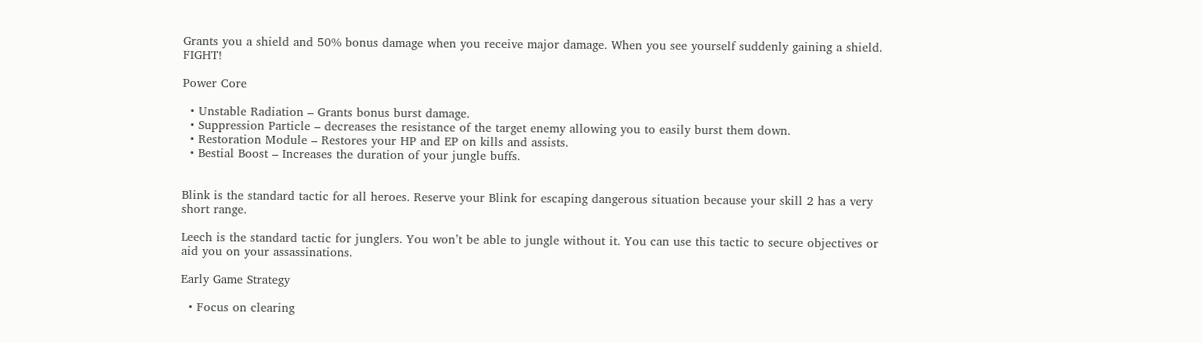Grants you a shield and 50% bonus damage when you receive major damage. When you see yourself suddenly gaining a shield. FIGHT!

Power Core

  • Unstable Radiation – Grants bonus burst damage.
  • Suppression Particle – decreases the resistance of the target enemy allowing you to easily burst them down.
  • Restoration Module – Restores your HP and EP on kills and assists.
  • Bestial Boost – Increases the duration of your jungle buffs.


Blink is the standard tactic for all heroes. Reserve your Blink for escaping dangerous situation because your skill 2 has a very short range.

Leech is the standard tactic for junglers. You won’t be able to jungle without it. You can use this tactic to secure objectives or aid you on your assassinations.

Early Game Strategy

  • Focus on clearing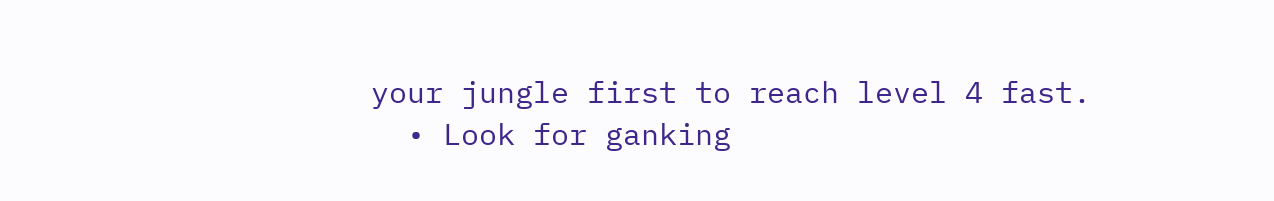your jungle first to reach level 4 fast.
  • Look for ganking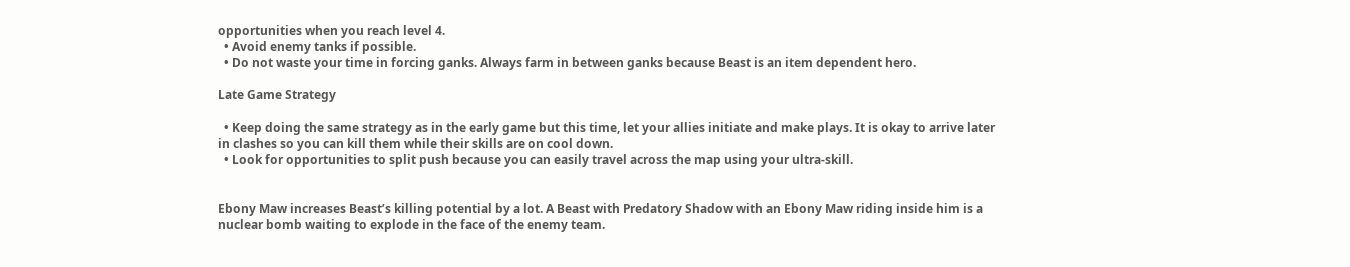opportunities when you reach level 4.
  • Avoid enemy tanks if possible.
  • Do not waste your time in forcing ganks. Always farm in between ganks because Beast is an item dependent hero.

Late Game Strategy

  • Keep doing the same strategy as in the early game but this time, let your allies initiate and make plays. It is okay to arrive later in clashes so you can kill them while their skills are on cool down.
  • Look for opportunities to split push because you can easily travel across the map using your ultra-skill.


Ebony Maw increases Beast’s killing potential by a lot. A Beast with Predatory Shadow with an Ebony Maw riding inside him is a nuclear bomb waiting to explode in the face of the enemy team.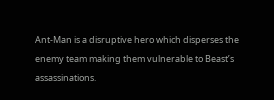Ant-Man is a disruptive hero which disperses the enemy team making them vulnerable to Beast’s assassinations.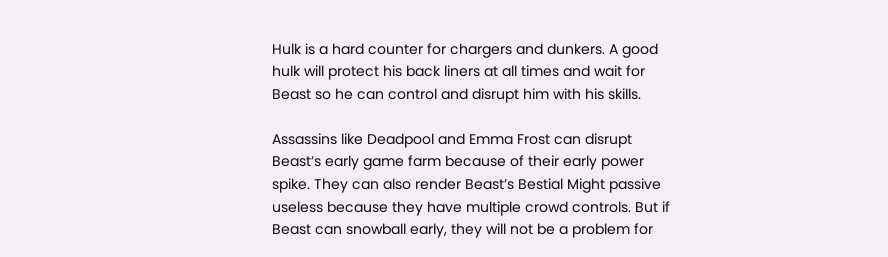Hulk is a hard counter for chargers and dunkers. A good hulk will protect his back liners at all times and wait for Beast so he can control and disrupt him with his skills.

Assassins like Deadpool and Emma Frost can disrupt Beast’s early game farm because of their early power spike. They can also render Beast’s Bestial Might passive useless because they have multiple crowd controls. But if Beast can snowball early, they will not be a problem for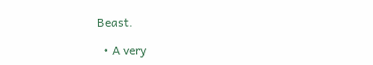Beast.

  • A very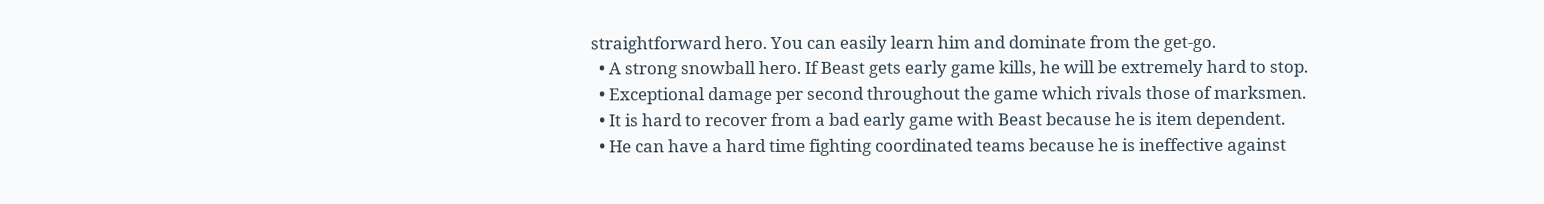straightforward hero. You can easily learn him and dominate from the get-go.
  • A strong snowball hero. If Beast gets early game kills, he will be extremely hard to stop.
  • Exceptional damage per second throughout the game which rivals those of marksmen.
  • It is hard to recover from a bad early game with Beast because he is item dependent.
  • He can have a hard time fighting coordinated teams because he is ineffective against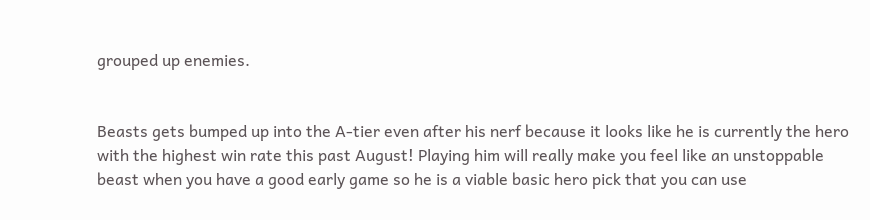grouped up enemies.


Beasts gets bumped up into the A-tier even after his nerf because it looks like he is currently the hero with the highest win rate this past August! Playing him will really make you feel like an unstoppable beast when you have a good early game so he is a viable basic hero pick that you can use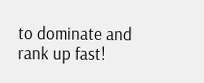to dominate and rank up fast!